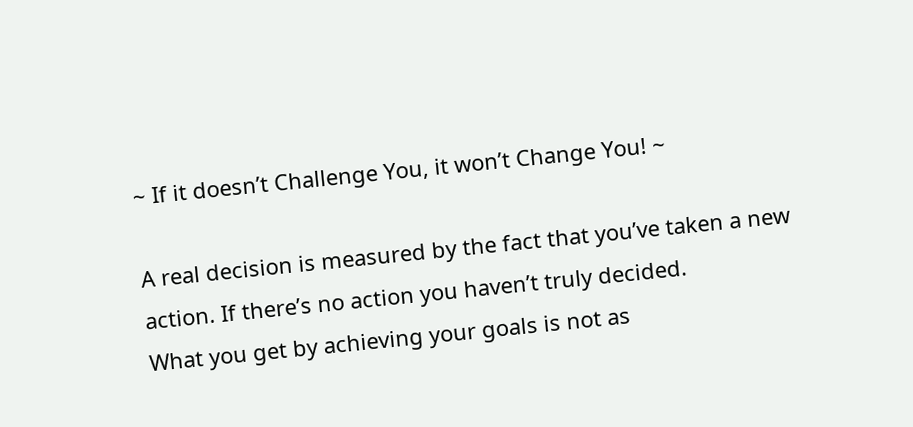~ If it doesn’t Challenge You, it won’t Change You! ~

A real decision is measured by the fact that you’ve taken a new action. If there’s no action you haven’t truly decided.
What you get by achieving your goals is not as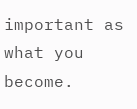important as what you become.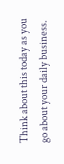Think about this today as you go about your daily business.